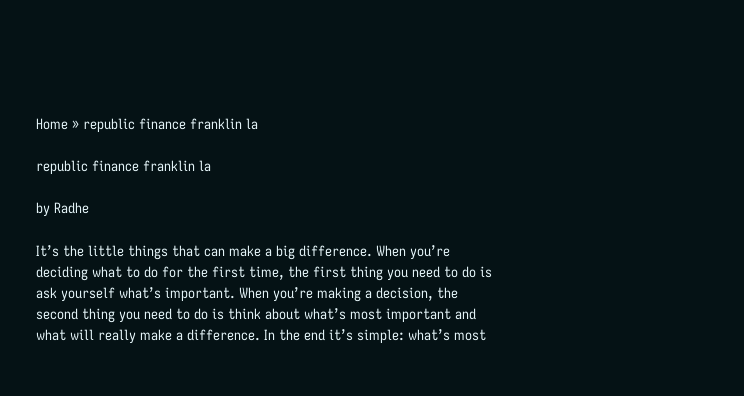Home » republic finance franklin la

republic finance franklin la

by Radhe

It’s the little things that can make a big difference. When you’re deciding what to do for the first time, the first thing you need to do is ask yourself what’s important. When you’re making a decision, the second thing you need to do is think about what’s most important and what will really make a difference. In the end it’s simple: what’s most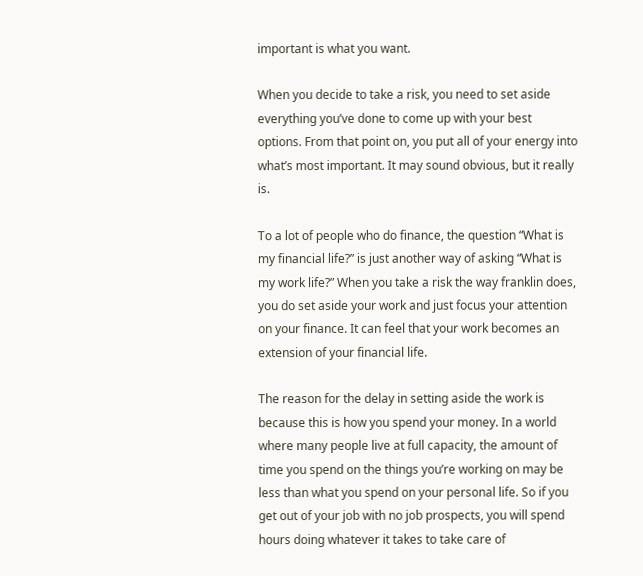important is what you want.

When you decide to take a risk, you need to set aside everything you’ve done to come up with your best options. From that point on, you put all of your energy into what’s most important. It may sound obvious, but it really is.

To a lot of people who do finance, the question “What is my financial life?” is just another way of asking “What is my work life?” When you take a risk the way franklin does, you do set aside your work and just focus your attention on your finance. It can feel that your work becomes an extension of your financial life.

The reason for the delay in setting aside the work is because this is how you spend your money. In a world where many people live at full capacity, the amount of time you spend on the things you’re working on may be less than what you spend on your personal life. So if you get out of your job with no job prospects, you will spend hours doing whatever it takes to take care of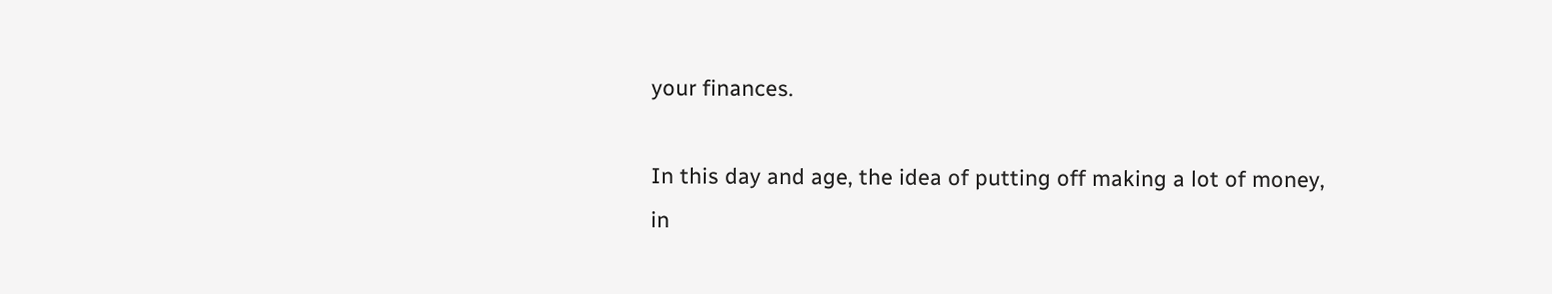your finances.

In this day and age, the idea of putting off making a lot of money, in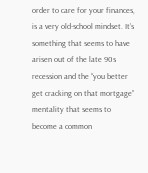order to care for your finances, is a very old-school mindset. It’s something that seems to have arisen out of the late 90s recession and the “you better get cracking on that mortgage” mentality that seems to become a common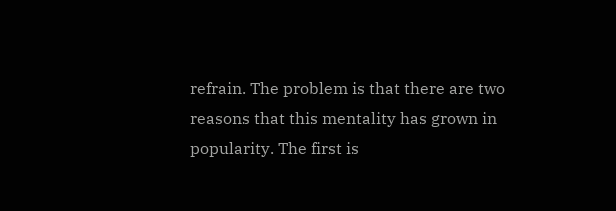refrain. The problem is that there are two reasons that this mentality has grown in popularity. The first is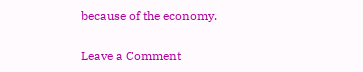because of the economy.

Leave a Comment